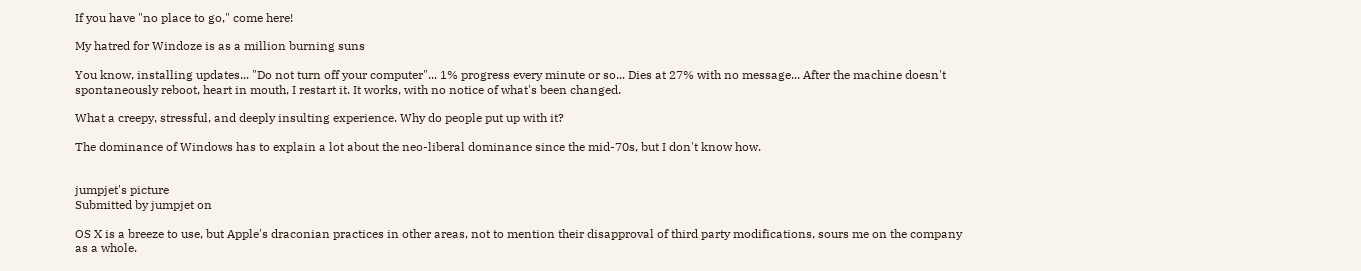If you have "no place to go," come here!

My hatred for Windoze is as a million burning suns

You know, installing updates... "Do not turn off your computer"... 1% progress every minute or so... Dies at 27% with no message... After the machine doesn't spontaneously reboot, heart in mouth, I restart it. It works, with no notice of what's been changed.

What a creepy, stressful, and deeply insulting experience. Why do people put up with it?

The dominance of Windows has to explain a lot about the neo-liberal dominance since the mid-70s, but I don't know how.


jumpjet's picture
Submitted by jumpjet on

OS X is a breeze to use, but Apple's draconian practices in other areas, not to mention their disapproval of third party modifications, sours me on the company as a whole.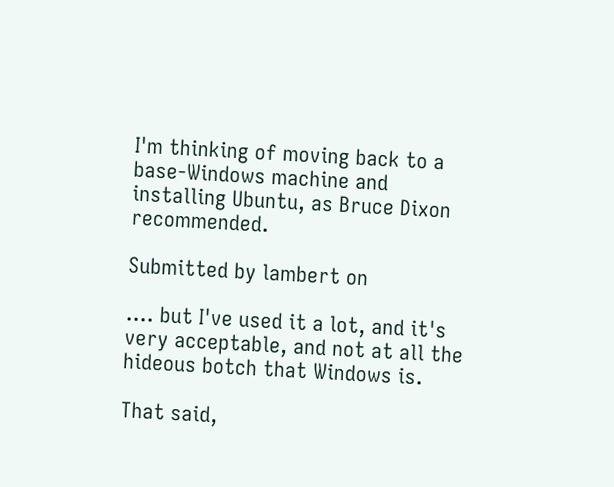I'm thinking of moving back to a base-Windows machine and installing Ubuntu, as Bruce Dixon recommended.

Submitted by lambert on

.... but I've used it a lot, and it's very acceptable, and not at all the hideous botch that Windows is.

That said,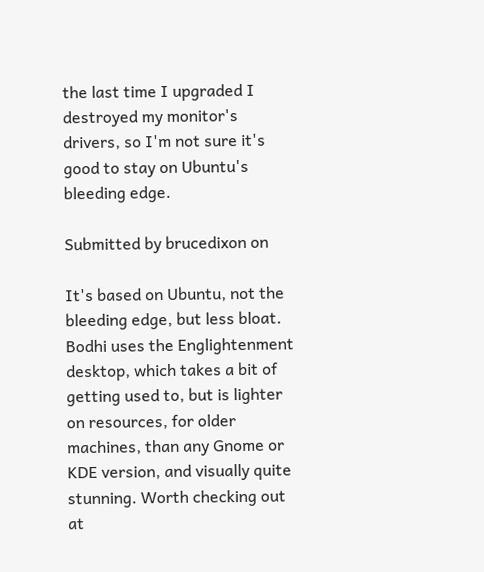the last time I upgraded I destroyed my monitor's drivers, so I'm not sure it's good to stay on Ubuntu's bleeding edge.

Submitted by brucedixon on

It's based on Ubuntu, not the bleeding edge, but less bloat. Bodhi uses the Englightenment desktop, which takes a bit of getting used to, but is lighter on resources, for older machines, than any Gnome or KDE version, and visually quite stunning. Worth checking out at